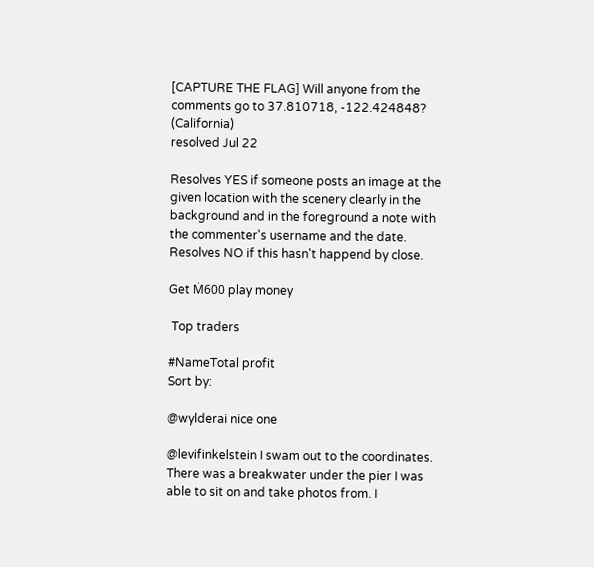[CAPTURE THE FLAG] Will anyone from the comments go to 37.810718, -122.424848? (California)
resolved Jul 22

Resolves YES if someone posts an image at the given location with the scenery clearly in the background and in the foreground a note with the commenter's username and the date. Resolves NO if this hasn't happend by close.

Get Ṁ600 play money

 Top traders

#NameTotal profit
Sort by:

@wylderai nice one

@levifinkelstein I swam out to the coordinates. There was a breakwater under the pier I was able to sit on and take photos from. I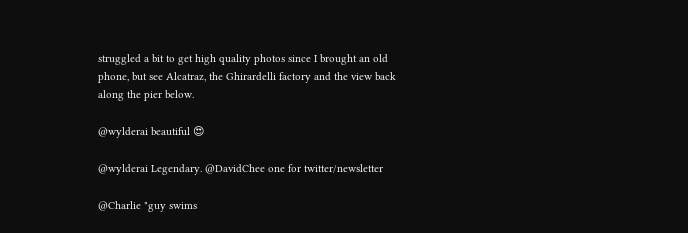struggled a bit to get high quality photos since I brought an old phone, but see Alcatraz, the Ghirardelli factory and the view back along the pier below.

@wylderai beautiful 😍

@wylderai Legendary. @DavidChee one for twitter/newsletter

@Charlie "guy swims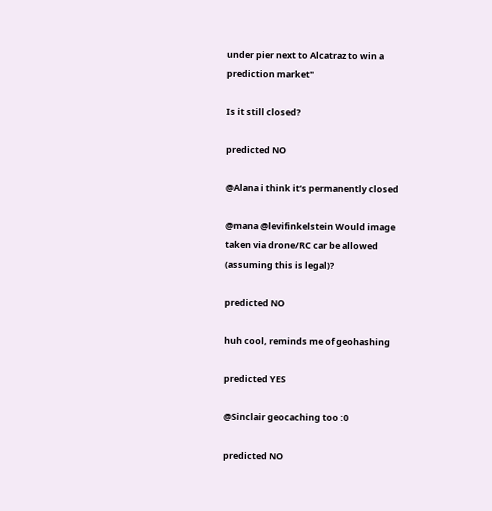under pier next to Alcatraz to win a prediction market"

Is it still closed?

predicted NO

@Alana i think it’s permanently closed

@mana @levifinkelstein Would image taken via drone/RC car be allowed (assuming this is legal)?

predicted NO

huh cool, reminds me of geohashing

predicted YES

@Sinclair geocaching too :0

predicted NO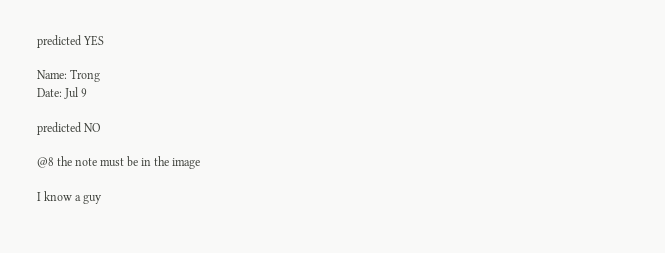predicted YES

Name: Trong
Date: Jul 9

predicted NO

@8 the note must be in the image

I know a guy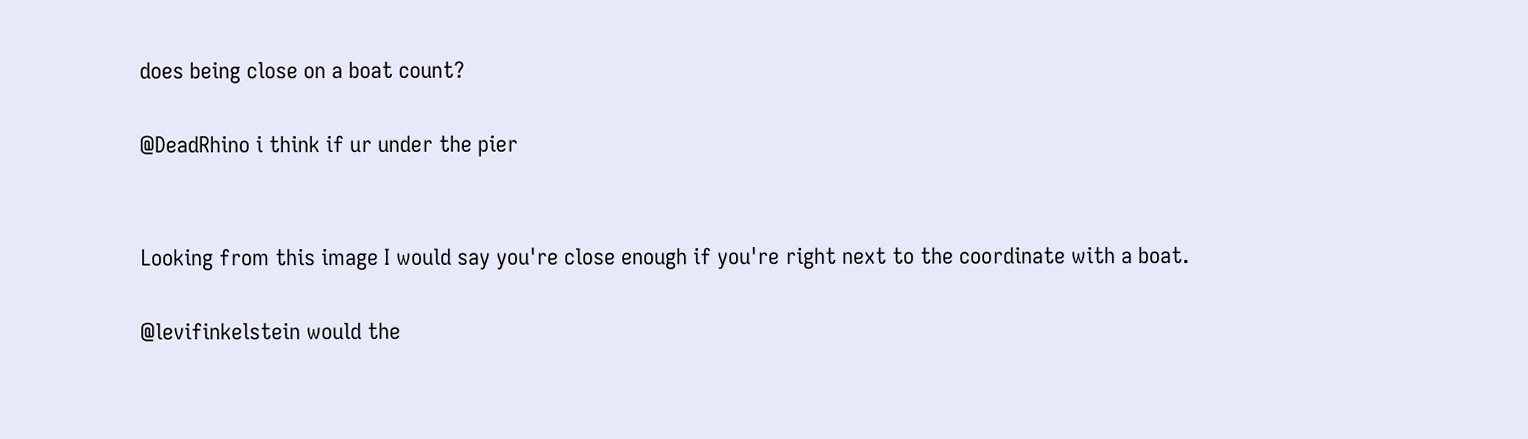does being close on a boat count?

@DeadRhino i think if ur under the pier


Looking from this image I would say you're close enough if you're right next to the coordinate with a boat.

@levifinkelstein would the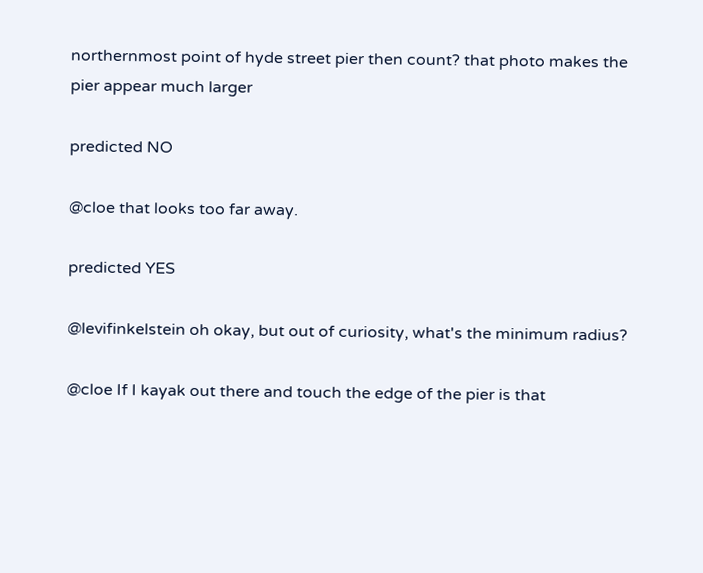northernmost point of hyde street pier then count? that photo makes the pier appear much larger

predicted NO

@cloe that looks too far away.

predicted YES

@levifinkelstein oh okay, but out of curiosity, what's the minimum radius?

@cloe If I kayak out there and touch the edge of the pier is that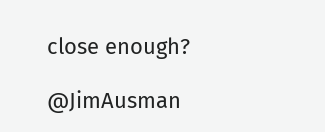close enough?

@JimAusman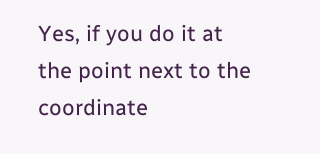Yes, if you do it at the point next to the coordinate